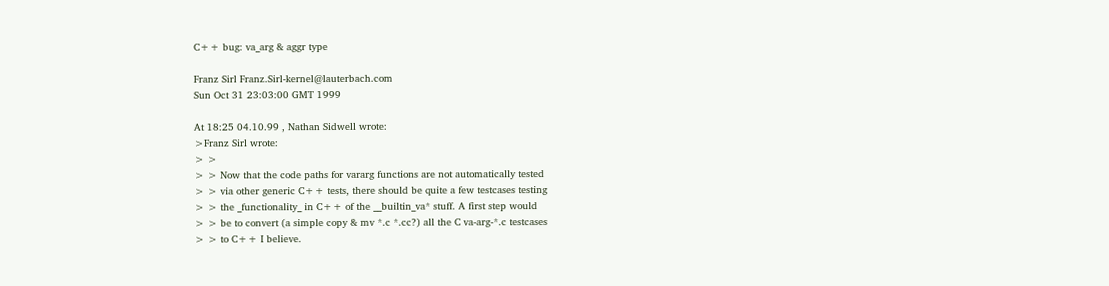C++ bug: va_arg & aggr type

Franz Sirl Franz.Sirl-kernel@lauterbach.com
Sun Oct 31 23:03:00 GMT 1999

At 18:25 04.10.99 , Nathan Sidwell wrote:
>Franz Sirl wrote:
> >
> > Now that the code paths for vararg functions are not automatically tested
> > via other generic C++ tests, there should be quite a few testcases testing
> > the _functionality_ in C++ of the __builtin_va* stuff. A first step would
> > be to convert (a simple copy & mv *.c *.cc?) all the C va-arg-*.c testcases
> > to C++ I believe.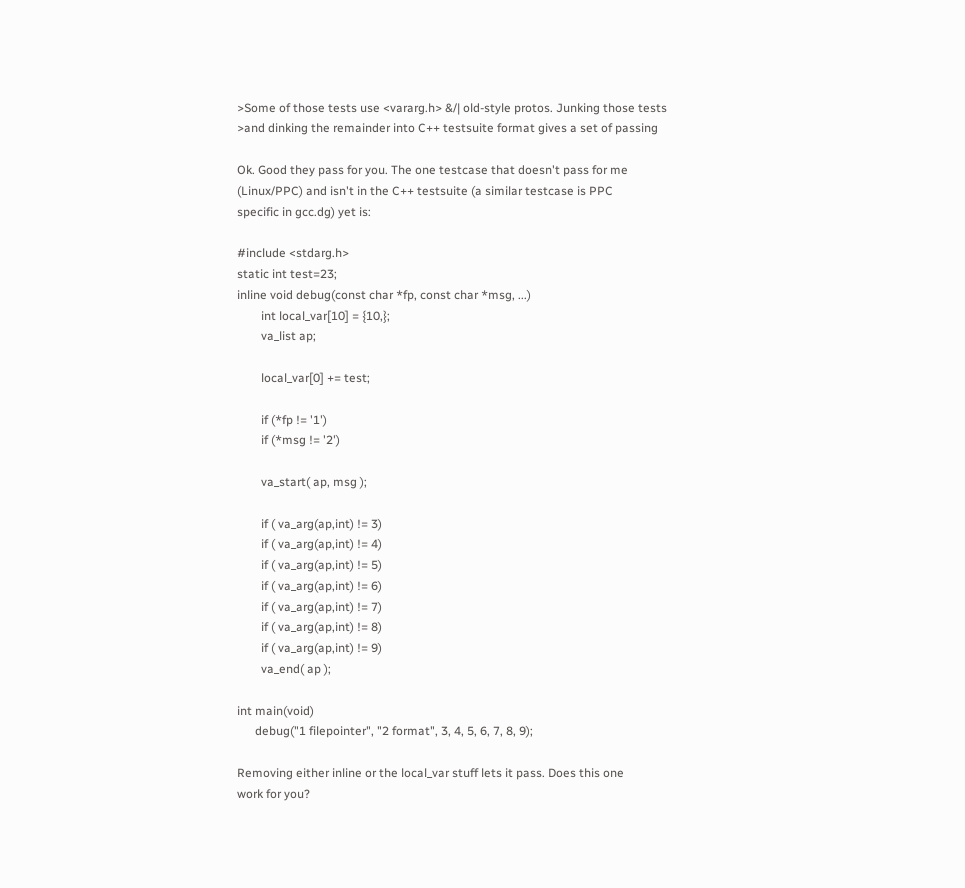>Some of those tests use <vararg.h> &/| old-style protos. Junking those tests
>and dinking the remainder into C++ testsuite format gives a set of passing

Ok. Good they pass for you. The one testcase that doesn't pass for me
(Linux/PPC) and isn't in the C++ testsuite (a similar testcase is PPC
specific in gcc.dg) yet is:

#include <stdarg.h>
static int test=23;
inline void debug(const char *fp, const char *msg, ...)
        int local_var[10] = {10,};
        va_list ap;

        local_var[0] += test;

        if (*fp != '1')
        if (*msg != '2')

        va_start( ap, msg );

        if ( va_arg(ap,int) != 3)
        if ( va_arg(ap,int) != 4)
        if ( va_arg(ap,int) != 5)
        if ( va_arg(ap,int) != 6)
        if ( va_arg(ap,int) != 7)
        if ( va_arg(ap,int) != 8)
        if ( va_arg(ap,int) != 9)
        va_end( ap );

int main(void)
      debug("1 filepointer", "2 format", 3, 4, 5, 6, 7, 8, 9);

Removing either inline or the local_var stuff lets it pass. Does this one
work for you?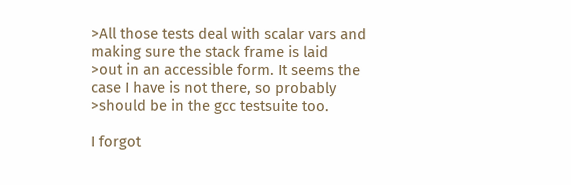>All those tests deal with scalar vars and making sure the stack frame is laid
>out in an accessible form. It seems the case I have is not there, so probably
>should be in the gcc testsuite too.

I forgot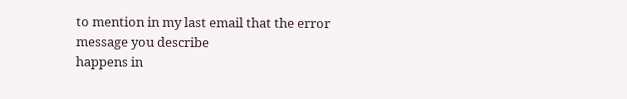to mention in my last email that the error message you describe
happens in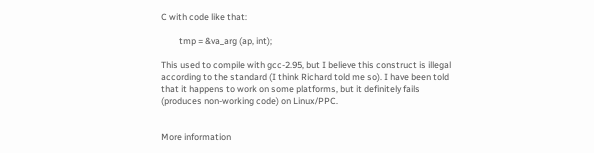C with code like that:

         tmp = &va_arg (ap, int);

This used to compile with gcc-2.95, but I believe this construct is illegal
according to the standard (I think Richard told me so). I have been told
that it happens to work on some platforms, but it definitely fails
(produces non-working code) on Linux/PPC.


More information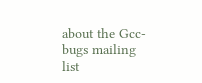about the Gcc-bugs mailing list